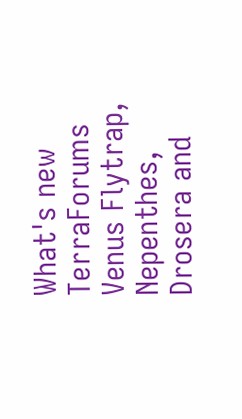What's new
TerraForums Venus Flytrap, Nepenthes, Drosera and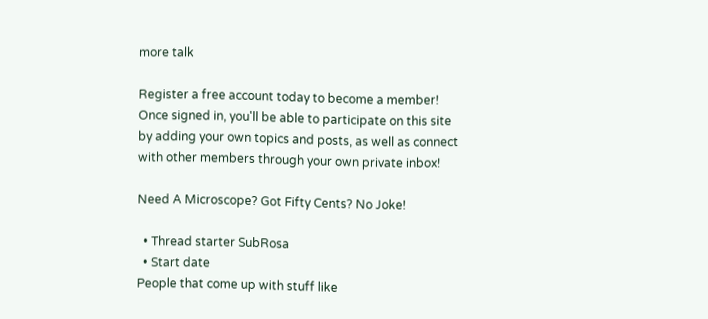more talk

Register a free account today to become a member! Once signed in, you'll be able to participate on this site by adding your own topics and posts, as well as connect with other members through your own private inbox!

Need A Microscope? Got Fifty Cents? No Joke!

  • Thread starter SubRosa
  • Start date
People that come up with stuff like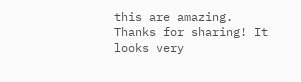this are amazing.
Thanks for sharing! It looks very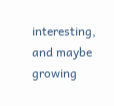interesting, and maybe growing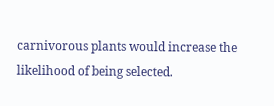carnivorous plants would increase the likelihood of being selected.